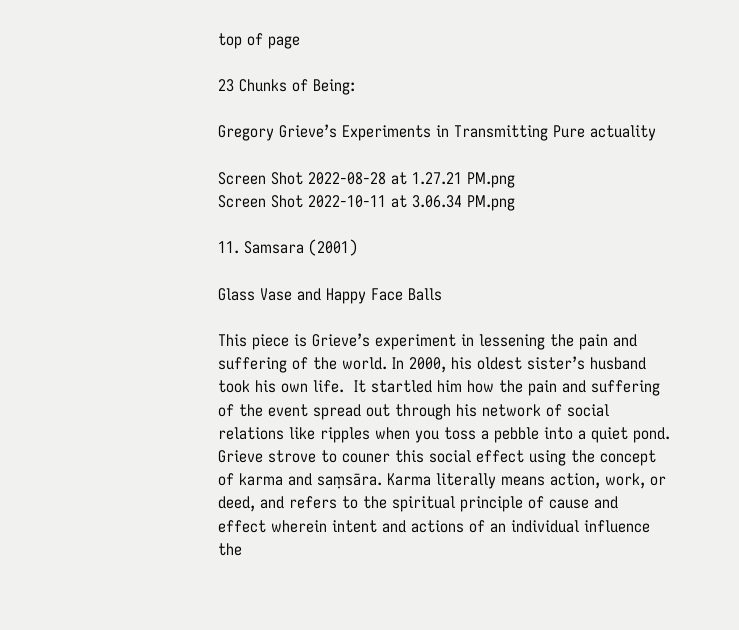top of page

23 Chunks of Being:

Gregory Grieve’s Experiments in Transmitting Pure actuality

Screen Shot 2022-08-28 at 1.27.21 PM.png
Screen Shot 2022-10-11 at 3.06.34 PM.png

11. Samsara (2001)

Glass Vase and Happy Face Balls

This piece is Grieve’s experiment in lessening the pain and suffering of the world. In 2000, his oldest sister’s husband took his own life.  It startled him how the pain and suffering of the event spread out through his network of social relations like ripples when you toss a pebble into a quiet pond.  Grieve strove to couner this social effect using the concept of karma and saṃsāra. Karma literally means action, work, or deed, and refers to the spiritual principle of cause and effect wherein intent and actions of an individual influence the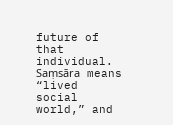future of that individual. Saṃsāra means “lived social world,” and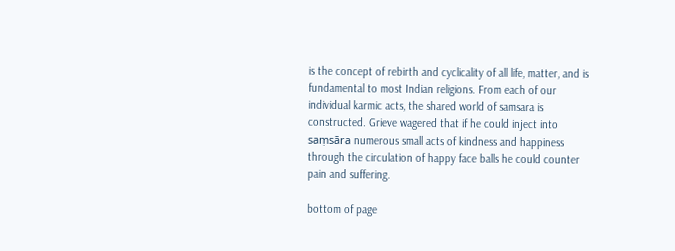is the concept of rebirth and cyclicality of all life, matter, and is fundamental to most Indian religions. From each of our individual karmic acts, the shared world of samsara is constructed. Grieve wagered that if he could inject into saṃsāra numerous small acts of kindness and happiness through the circulation of happy face balls he could counter pain and suffering.

bottom of page